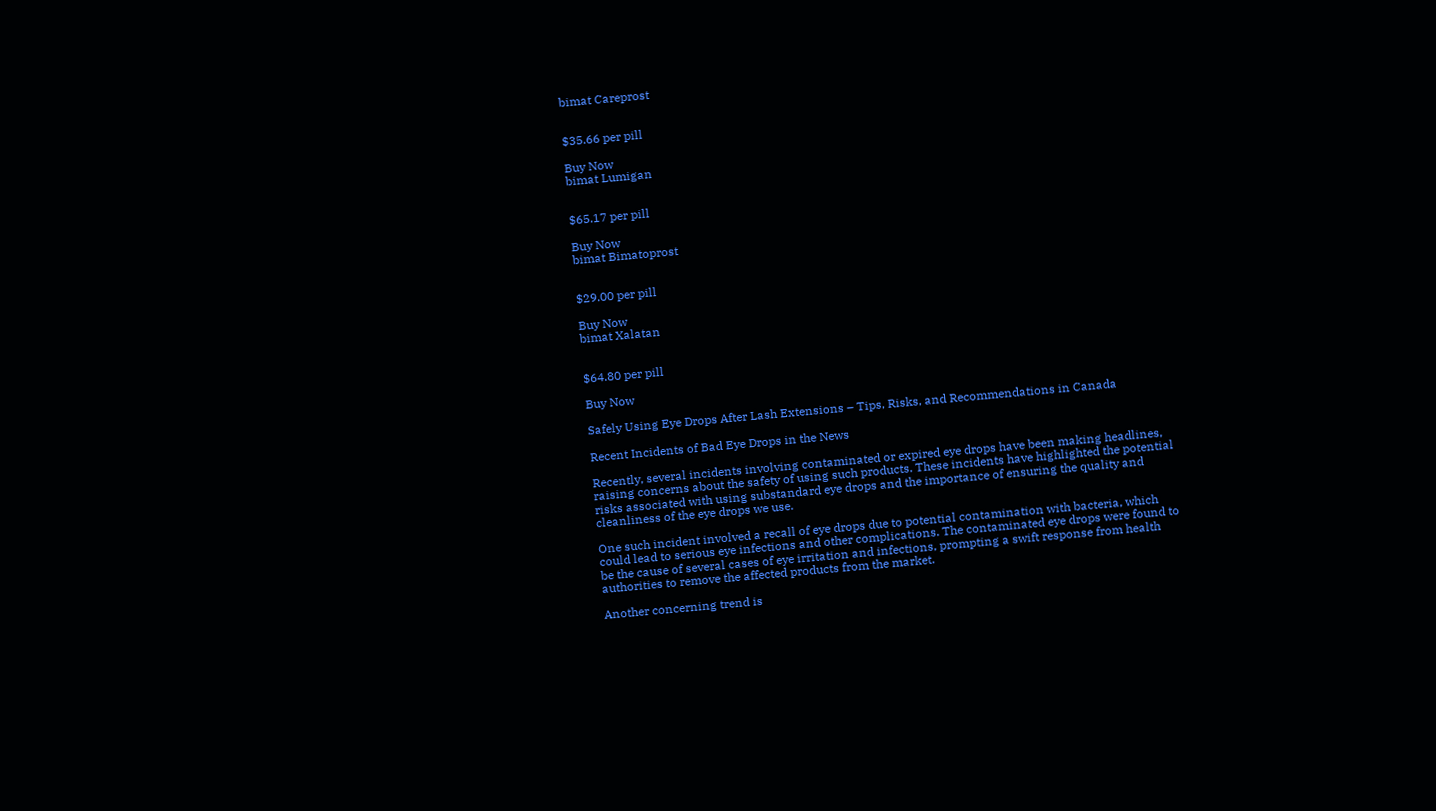bimat Careprost


$35.66 per pill

Buy Now
bimat Lumigan


$65.17 per pill

Buy Now
bimat Bimatoprost


$29.00 per pill

Buy Now
bimat Xalatan


$64.80 per pill

Buy Now

Safely Using Eye Drops After Lash Extensions – Tips, Risks, and Recommendations in Canada

Recent Incidents of Bad Eye Drops in the News

Recently, several incidents involving contaminated or expired eye drops have been making headlines, raising concerns about the safety of using such products. These incidents have highlighted the potential risks associated with using substandard eye drops and the importance of ensuring the quality and cleanliness of the eye drops we use.

One such incident involved a recall of eye drops due to potential contamination with bacteria, which could lead to serious eye infections and other complications. The contaminated eye drops were found to be the cause of several cases of eye irritation and infections, prompting a swift response from health authorities to remove the affected products from the market.

Another concerning trend is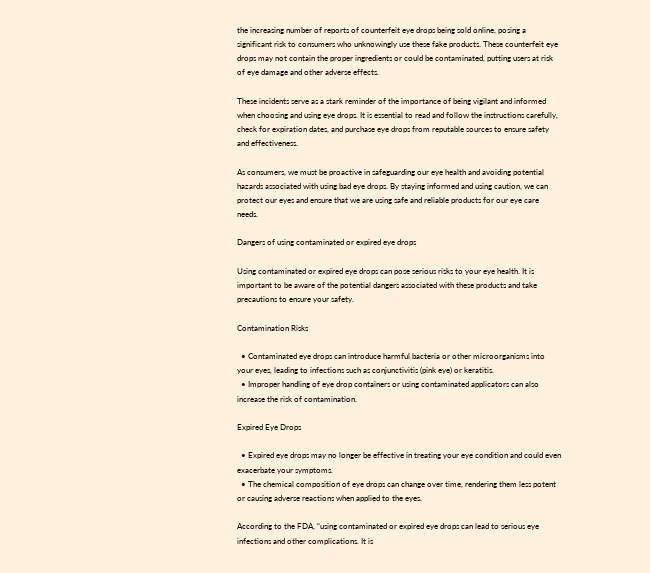the increasing number of reports of counterfeit eye drops being sold online, posing a significant risk to consumers who unknowingly use these fake products. These counterfeit eye drops may not contain the proper ingredients or could be contaminated, putting users at risk of eye damage and other adverse effects.

These incidents serve as a stark reminder of the importance of being vigilant and informed when choosing and using eye drops. It is essential to read and follow the instructions carefully, check for expiration dates, and purchase eye drops from reputable sources to ensure safety and effectiveness.

As consumers, we must be proactive in safeguarding our eye health and avoiding potential hazards associated with using bad eye drops. By staying informed and using caution, we can protect our eyes and ensure that we are using safe and reliable products for our eye care needs.

Dangers of using contaminated or expired eye drops

Using contaminated or expired eye drops can pose serious risks to your eye health. It is important to be aware of the potential dangers associated with these products and take precautions to ensure your safety.

Contamination Risks

  • Contaminated eye drops can introduce harmful bacteria or other microorganisms into your eyes, leading to infections such as conjunctivitis (pink eye) or keratitis.
  • Improper handling of eye drop containers or using contaminated applicators can also increase the risk of contamination.

Expired Eye Drops

  • Expired eye drops may no longer be effective in treating your eye condition and could even exacerbate your symptoms.
  • The chemical composition of eye drops can change over time, rendering them less potent or causing adverse reactions when applied to the eyes.

According to the FDA, “using contaminated or expired eye drops can lead to serious eye infections and other complications. It is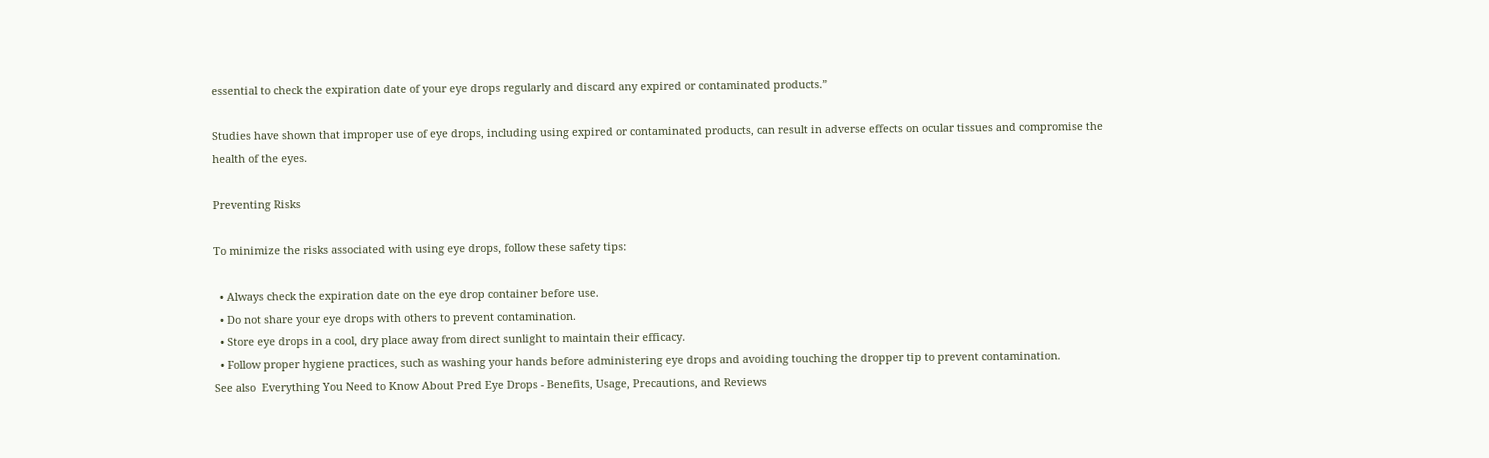essential to check the expiration date of your eye drops regularly and discard any expired or contaminated products.”

Studies have shown that improper use of eye drops, including using expired or contaminated products, can result in adverse effects on ocular tissues and compromise the health of the eyes.

Preventing Risks

To minimize the risks associated with using eye drops, follow these safety tips:

  • Always check the expiration date on the eye drop container before use.
  • Do not share your eye drops with others to prevent contamination.
  • Store eye drops in a cool, dry place away from direct sunlight to maintain their efficacy.
  • Follow proper hygiene practices, such as washing your hands before administering eye drops and avoiding touching the dropper tip to prevent contamination.
See also  Everything You Need to Know About Pred Eye Drops - Benefits, Usage, Precautions, and Reviews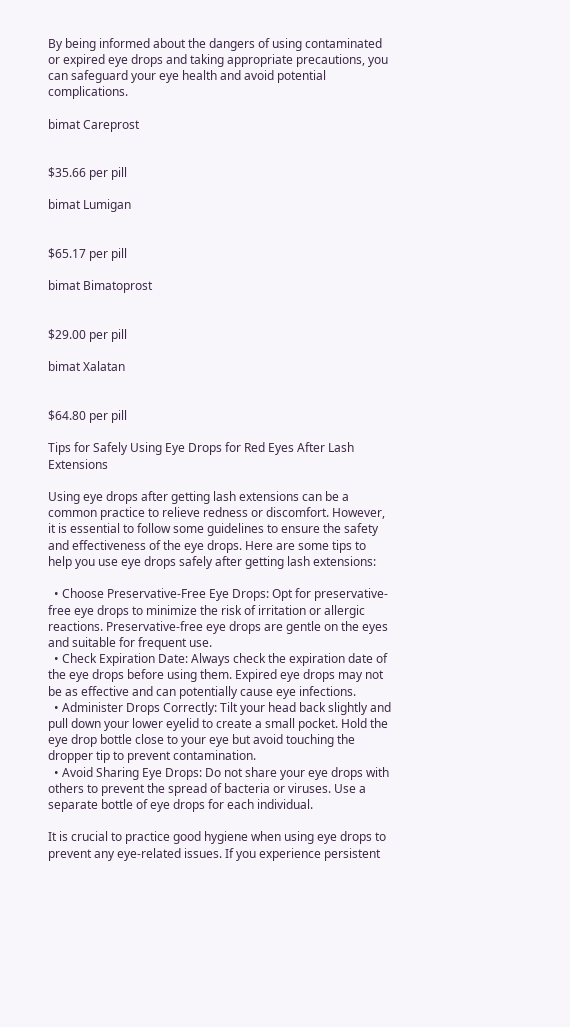By being informed about the dangers of using contaminated or expired eye drops and taking appropriate precautions, you can safeguard your eye health and avoid potential complications.

bimat Careprost


$35.66 per pill

bimat Lumigan


$65.17 per pill

bimat Bimatoprost


$29.00 per pill

bimat Xalatan


$64.80 per pill

Tips for Safely Using Eye Drops for Red Eyes After Lash Extensions

Using eye drops after getting lash extensions can be a common practice to relieve redness or discomfort. However, it is essential to follow some guidelines to ensure the safety and effectiveness of the eye drops. Here are some tips to help you use eye drops safely after getting lash extensions:

  • Choose Preservative-Free Eye Drops: Opt for preservative-free eye drops to minimize the risk of irritation or allergic reactions. Preservative-free eye drops are gentle on the eyes and suitable for frequent use.
  • Check Expiration Date: Always check the expiration date of the eye drops before using them. Expired eye drops may not be as effective and can potentially cause eye infections.
  • Administer Drops Correctly: Tilt your head back slightly and pull down your lower eyelid to create a small pocket. Hold the eye drop bottle close to your eye but avoid touching the dropper tip to prevent contamination.
  • Avoid Sharing Eye Drops: Do not share your eye drops with others to prevent the spread of bacteria or viruses. Use a separate bottle of eye drops for each individual.

It is crucial to practice good hygiene when using eye drops to prevent any eye-related issues. If you experience persistent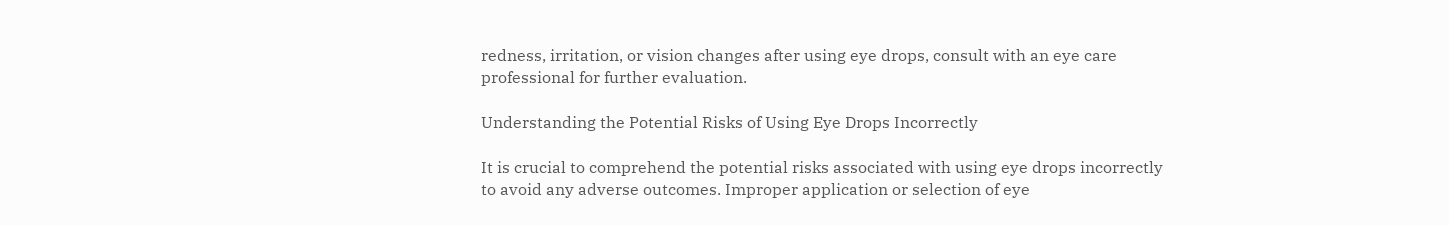redness, irritation, or vision changes after using eye drops, consult with an eye care professional for further evaluation.

Understanding the Potential Risks of Using Eye Drops Incorrectly

It is crucial to comprehend the potential risks associated with using eye drops incorrectly to avoid any adverse outcomes. Improper application or selection of eye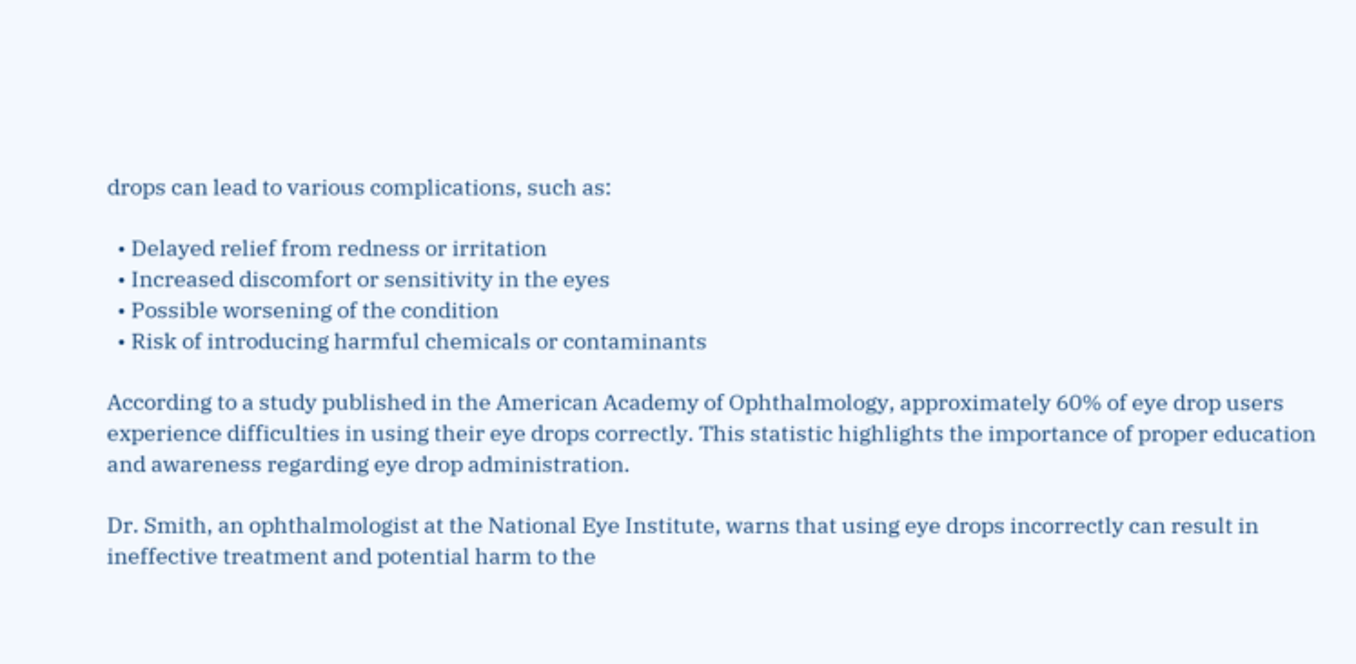drops can lead to various complications, such as:

  • Delayed relief from redness or irritation
  • Increased discomfort or sensitivity in the eyes
  • Possible worsening of the condition
  • Risk of introducing harmful chemicals or contaminants

According to a study published in the American Academy of Ophthalmology, approximately 60% of eye drop users experience difficulties in using their eye drops correctly. This statistic highlights the importance of proper education and awareness regarding eye drop administration.

Dr. Smith, an ophthalmologist at the National Eye Institute, warns that using eye drops incorrectly can result in ineffective treatment and potential harm to the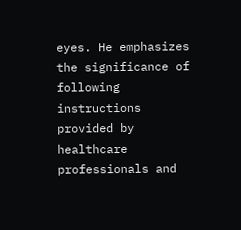eyes. He emphasizes the significance of following instructions provided by healthcare professionals and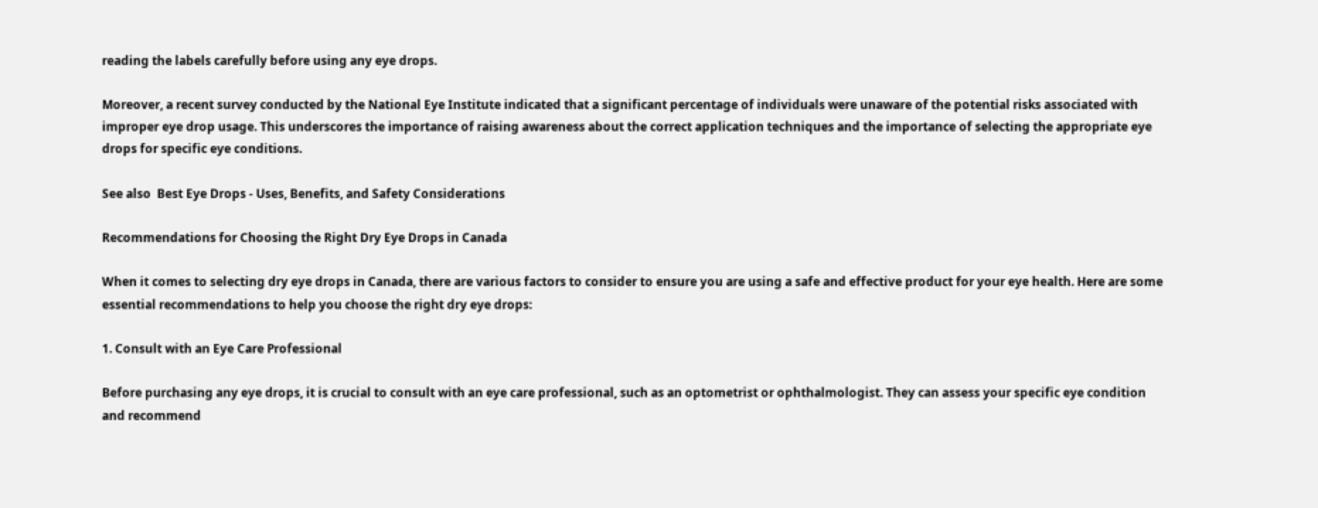reading the labels carefully before using any eye drops.

Moreover, a recent survey conducted by the National Eye Institute indicated that a significant percentage of individuals were unaware of the potential risks associated with improper eye drop usage. This underscores the importance of raising awareness about the correct application techniques and the importance of selecting the appropriate eye drops for specific eye conditions.

See also  Best Eye Drops - Uses, Benefits, and Safety Considerations

Recommendations for Choosing the Right Dry Eye Drops in Canada

When it comes to selecting dry eye drops in Canada, there are various factors to consider to ensure you are using a safe and effective product for your eye health. Here are some essential recommendations to help you choose the right dry eye drops:

1. Consult with an Eye Care Professional

Before purchasing any eye drops, it is crucial to consult with an eye care professional, such as an optometrist or ophthalmologist. They can assess your specific eye condition and recommend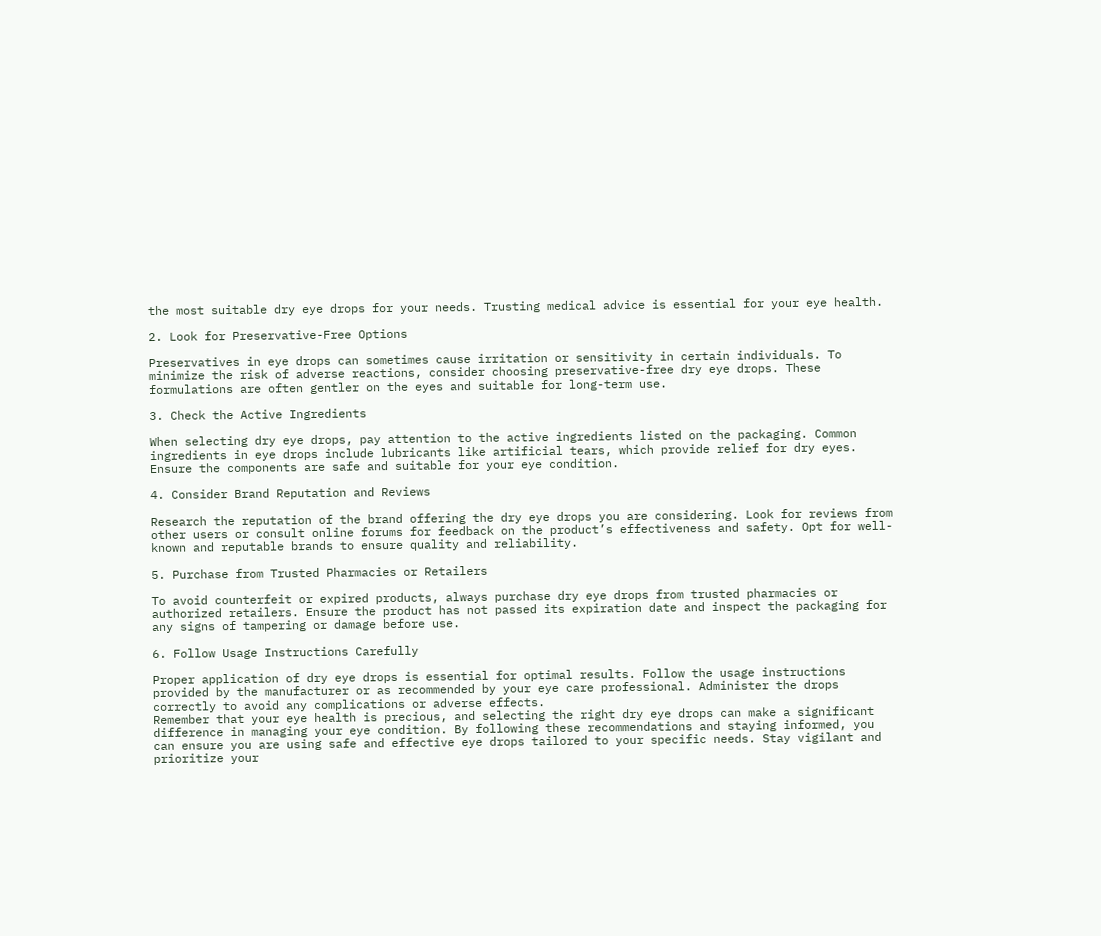the most suitable dry eye drops for your needs. Trusting medical advice is essential for your eye health.

2. Look for Preservative-Free Options

Preservatives in eye drops can sometimes cause irritation or sensitivity in certain individuals. To minimize the risk of adverse reactions, consider choosing preservative-free dry eye drops. These formulations are often gentler on the eyes and suitable for long-term use.

3. Check the Active Ingredients

When selecting dry eye drops, pay attention to the active ingredients listed on the packaging. Common ingredients in eye drops include lubricants like artificial tears, which provide relief for dry eyes. Ensure the components are safe and suitable for your eye condition.

4. Consider Brand Reputation and Reviews

Research the reputation of the brand offering the dry eye drops you are considering. Look for reviews from other users or consult online forums for feedback on the product’s effectiveness and safety. Opt for well-known and reputable brands to ensure quality and reliability.

5. Purchase from Trusted Pharmacies or Retailers

To avoid counterfeit or expired products, always purchase dry eye drops from trusted pharmacies or authorized retailers. Ensure the product has not passed its expiration date and inspect the packaging for any signs of tampering or damage before use.

6. Follow Usage Instructions Carefully

Proper application of dry eye drops is essential for optimal results. Follow the usage instructions provided by the manufacturer or as recommended by your eye care professional. Administer the drops correctly to avoid any complications or adverse effects.
Remember that your eye health is precious, and selecting the right dry eye drops can make a significant difference in managing your eye condition. By following these recommendations and staying informed, you can ensure you are using safe and effective eye drops tailored to your specific needs. Stay vigilant and prioritize your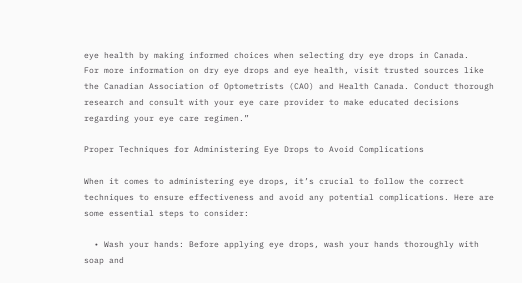eye health by making informed choices when selecting dry eye drops in Canada.
For more information on dry eye drops and eye health, visit trusted sources like the Canadian Association of Optometrists (CAO) and Health Canada. Conduct thorough research and consult with your eye care provider to make educated decisions regarding your eye care regimen.”

Proper Techniques for Administering Eye Drops to Avoid Complications

When it comes to administering eye drops, it’s crucial to follow the correct techniques to ensure effectiveness and avoid any potential complications. Here are some essential steps to consider:

  • Wash your hands: Before applying eye drops, wash your hands thoroughly with soap and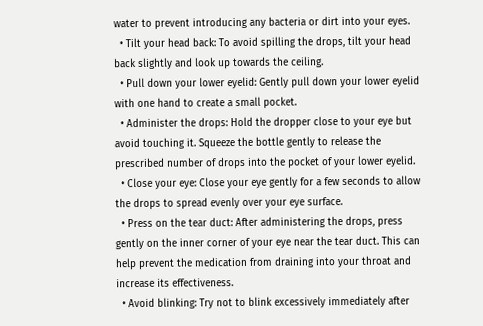water to prevent introducing any bacteria or dirt into your eyes.
  • Tilt your head back: To avoid spilling the drops, tilt your head back slightly and look up towards the ceiling.
  • Pull down your lower eyelid: Gently pull down your lower eyelid with one hand to create a small pocket.
  • Administer the drops: Hold the dropper close to your eye but avoid touching it. Squeeze the bottle gently to release the prescribed number of drops into the pocket of your lower eyelid.
  • Close your eye: Close your eye gently for a few seconds to allow the drops to spread evenly over your eye surface.
  • Press on the tear duct: After administering the drops, press gently on the inner corner of your eye near the tear duct. This can help prevent the medication from draining into your throat and increase its effectiveness.
  • Avoid blinking: Try not to blink excessively immediately after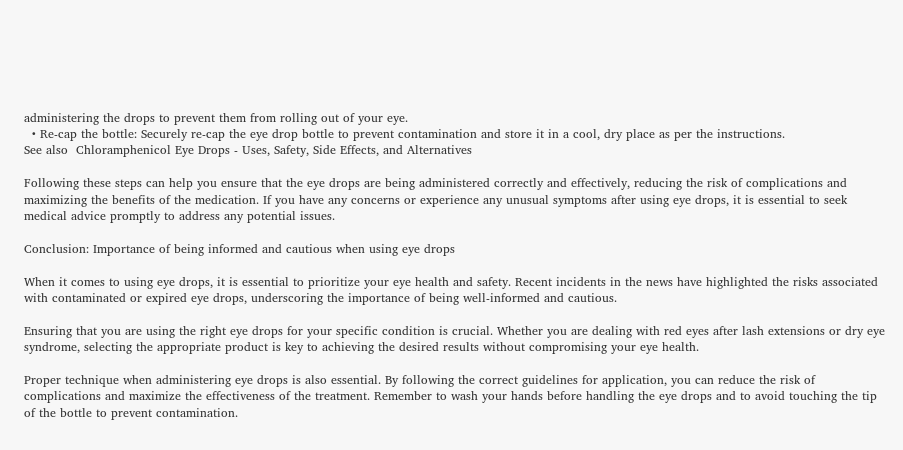administering the drops to prevent them from rolling out of your eye.
  • Re-cap the bottle: Securely re-cap the eye drop bottle to prevent contamination and store it in a cool, dry place as per the instructions.
See also  Chloramphenicol Eye Drops - Uses, Safety, Side Effects, and Alternatives

Following these steps can help you ensure that the eye drops are being administered correctly and effectively, reducing the risk of complications and maximizing the benefits of the medication. If you have any concerns or experience any unusual symptoms after using eye drops, it is essential to seek medical advice promptly to address any potential issues.

Conclusion: Importance of being informed and cautious when using eye drops

When it comes to using eye drops, it is essential to prioritize your eye health and safety. Recent incidents in the news have highlighted the risks associated with contaminated or expired eye drops, underscoring the importance of being well-informed and cautious.

Ensuring that you are using the right eye drops for your specific condition is crucial. Whether you are dealing with red eyes after lash extensions or dry eye syndrome, selecting the appropriate product is key to achieving the desired results without compromising your eye health.

Proper technique when administering eye drops is also essential. By following the correct guidelines for application, you can reduce the risk of complications and maximize the effectiveness of the treatment. Remember to wash your hands before handling the eye drops and to avoid touching the tip of the bottle to prevent contamination.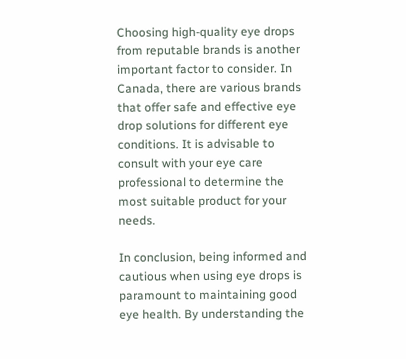Choosing high-quality eye drops from reputable brands is another important factor to consider. In Canada, there are various brands that offer safe and effective eye drop solutions for different eye conditions. It is advisable to consult with your eye care professional to determine the most suitable product for your needs.

In conclusion, being informed and cautious when using eye drops is paramount to maintaining good eye health. By understanding the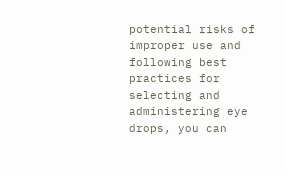potential risks of improper use and following best practices for selecting and administering eye drops, you can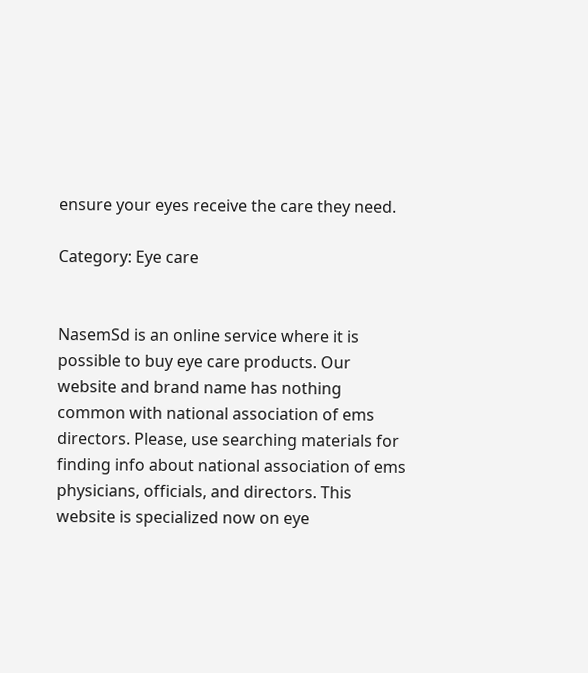ensure your eyes receive the care they need.

Category: Eye care


NasemSd is an online service where it is possible to buy eye care products. Our website and brand name has nothing common with national association of ems directors. Please, use searching materials for finding info about national association of ems physicians, officials, and directors. This website is specialized now on eye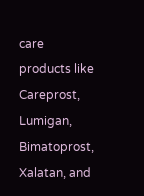care products like Careprost, Lumigan, Bimatoprost, Xalatan, and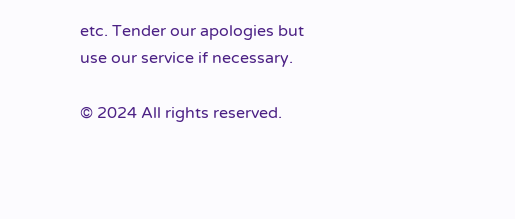etc. Tender our apologies but use our service if necessary.

© 2024 All rights reserved.